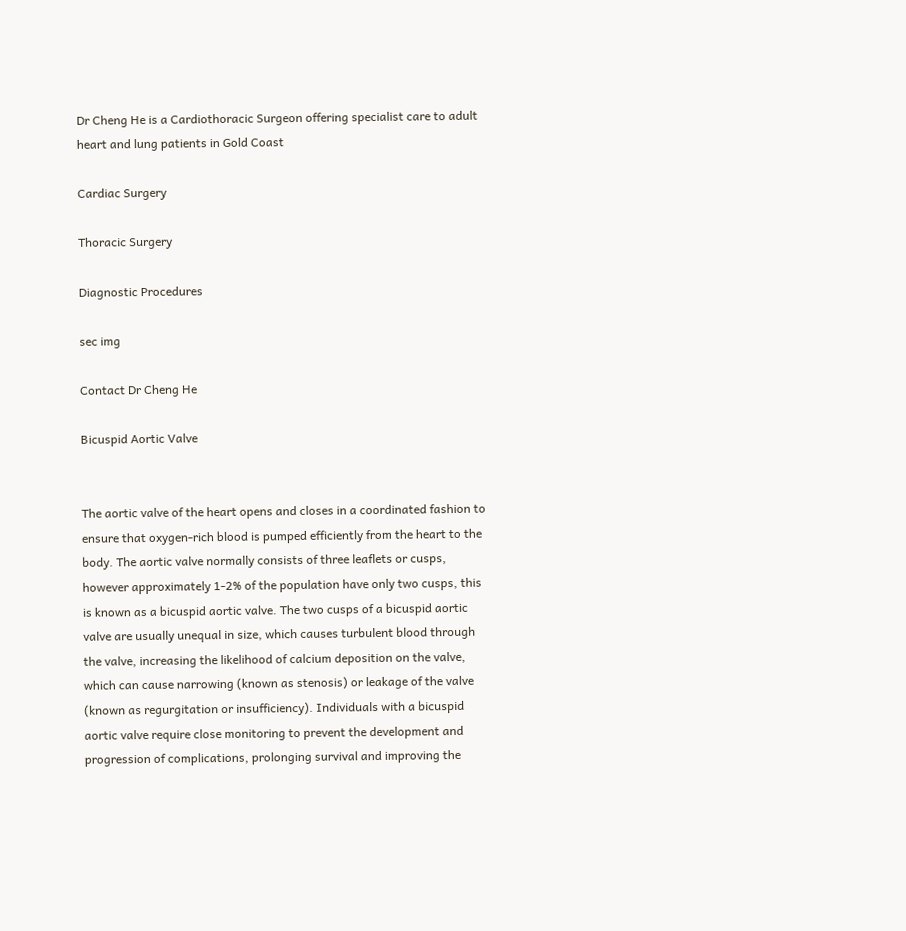Dr Cheng He is a Cardiothoracic Surgeon offering specialist care to adult heart and lung patients in Gold Coast

Cardiac Surgery

Thoracic Surgery

Diagnostic Procedures

sec img

Contact Dr Cheng He

Bicuspid Aortic Valve


The aortic valve of the heart opens and closes in a coordinated fashion to ensure that oxygen-rich blood is pumped efficiently from the heart to the body. The aortic valve normally consists of three leaflets or cusps, however approximately 1-2% of the population have only two cusps, this is known as a bicuspid aortic valve. The two cusps of a bicuspid aortic valve are usually unequal in size, which causes turbulent blood through the valve, increasing the likelihood of calcium deposition on the valve, which can cause narrowing (known as stenosis) or leakage of the valve (known as regurgitation or insufficiency). Individuals with a bicuspid aortic valve require close monitoring to prevent the development and progression of complications, prolonging survival and improving the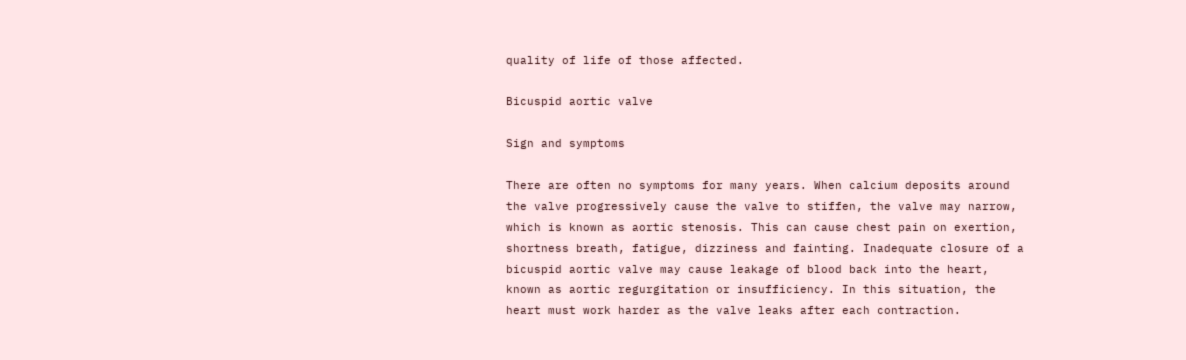quality of life of those affected.

Bicuspid aortic valve

Sign and symptoms

There are often no symptoms for many years. When calcium deposits around the valve progressively cause the valve to stiffen, the valve may narrow, which is known as aortic stenosis. This can cause chest pain on exertion, shortness breath, fatigue, dizziness and fainting. Inadequate closure of a bicuspid aortic valve may cause leakage of blood back into the heart, known as aortic regurgitation or insufficiency. In this situation, the heart must work harder as the valve leaks after each contraction.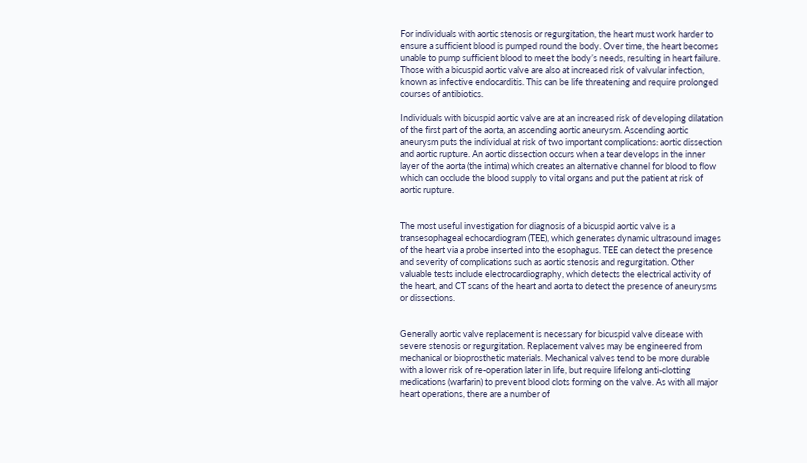For individuals with aortic stenosis or regurgitation, the heart must work harder to ensure a sufficient blood is pumped round the body. Over time, the heart becomes unable to pump sufficient blood to meet the body’s needs, resulting in heart failure. Those with a bicuspid aortic valve are also at increased risk of valvular infection, known as infective endocarditis. This can be life threatening and require prolonged courses of antibiotics.

Individuals with bicuspid aortic valve are at an increased risk of developing dilatation of the first part of the aorta, an ascending aortic aneurysm. Ascending aortic aneurysm puts the individual at risk of two important complications: aortic dissection and aortic rupture. An aortic dissection occurs when a tear develops in the inner layer of the aorta (the intima) which creates an alternative channel for blood to flow which can occlude the blood supply to vital organs and put the patient at risk of aortic rupture.


The most useful investigation for diagnosis of a bicuspid aortic valve is a transesophageal echocardiogram (TEE), which generates dynamic ultrasound images of the heart via a probe inserted into the esophagus. TEE can detect the presence and severity of complications such as aortic stenosis and regurgitation. Other valuable tests include electrocardiography, which detects the electrical activity of the heart, and CT scans of the heart and aorta to detect the presence of aneurysms or dissections.


Generally aortic valve replacement is necessary for bicuspid valve disease with severe stenosis or regurgitation. Replacement valves may be engineered from mechanical or bioprosthetic materials. Mechanical valves tend to be more durable with a lower risk of re-operation later in life, but require lifelong anti-clotting medications (warfarin) to prevent blood clots forming on the valve. As with all major heart operations, there are a number of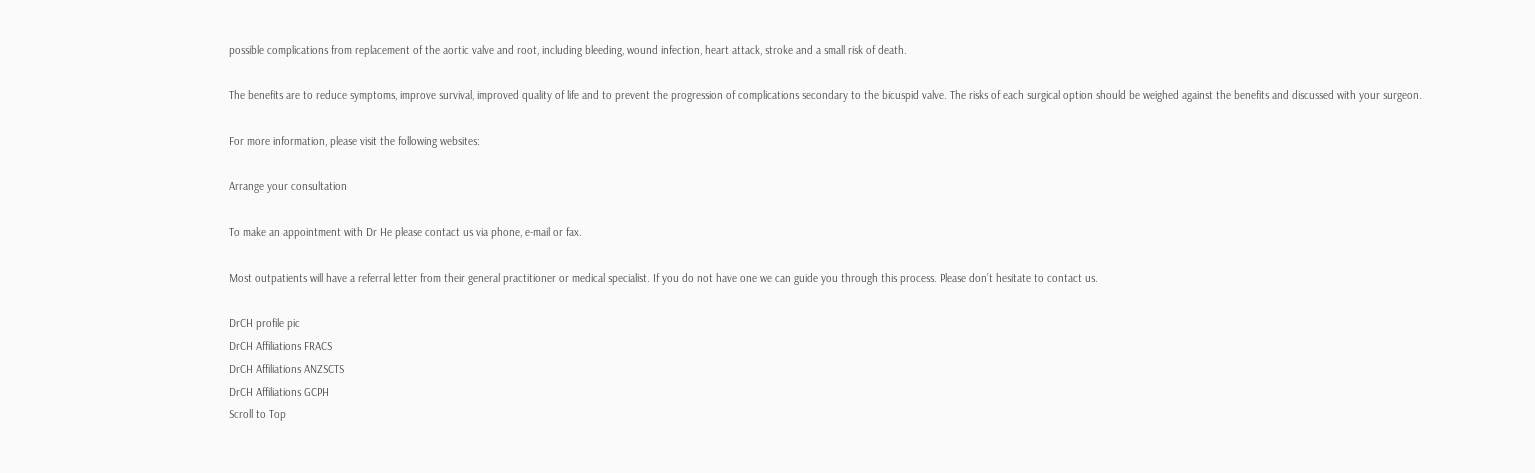possible complications from replacement of the aortic valve and root, including bleeding, wound infection, heart attack, stroke and a small risk of death.

The benefits are to reduce symptoms, improve survival, improved quality of life and to prevent the progression of complications secondary to the bicuspid valve. The risks of each surgical option should be weighed against the benefits and discussed with your surgeon.

For more information, please visit the following websites:

Arrange your consultation

To make an appointment with Dr He please contact us via phone, e-mail or fax.

Most outpatients will have a referral letter from their general practitioner or medical specialist. If you do not have one we can guide you through this process. Please don’t hesitate to contact us.

DrCH profile pic
DrCH Affiliations FRACS
DrCH Affiliations ANZSCTS
DrCH Affiliations GCPH
Scroll to Top